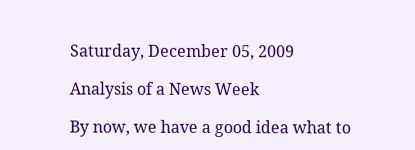Saturday, December 05, 2009

Analysis of a News Week

By now, we have a good idea what to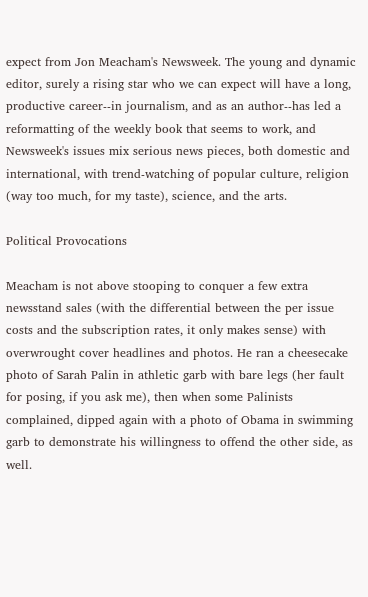expect from Jon Meacham's Newsweek. The young and dynamic editor, surely a rising star who we can expect will have a long, productive career--in journalism, and as an author--has led a reformatting of the weekly book that seems to work, and Newsweek's issues mix serious news pieces, both domestic and international, with trend-watching of popular culture, religion (way too much, for my taste), science, and the arts.

Political Provocations

Meacham is not above stooping to conquer a few extra newsstand sales (with the differential between the per issue costs and the subscription rates, it only makes sense) with overwrought cover headlines and photos. He ran a cheesecake photo of Sarah Palin in athletic garb with bare legs (her fault for posing, if you ask me), then when some Palinists complained, dipped again with a photo of Obama in swimming garb to demonstrate his willingness to offend the other side, as well.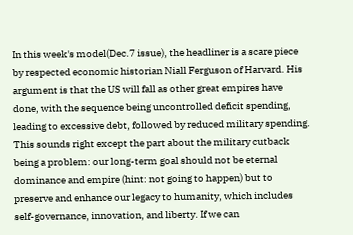In this week's model(Dec.7 issue), the headliner is a scare piece by respected economic historian Niall Ferguson of Harvard. His argument is that the US will fall as other great empires have done, with the sequence being uncontrolled deficit spending, leading to excessive debt, followed by reduced military spending. This sounds right except the part about the military cutback being a problem: our long-term goal should not be eternal dominance and empire (hint: not going to happen) but to preserve and enhance our legacy to humanity, which includes self-governance, innovation, and liberty. If we can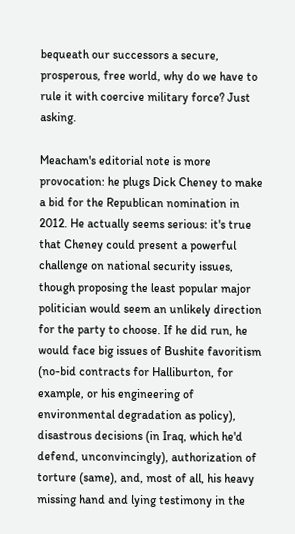bequeath our successors a secure, prosperous, free world, why do we have to rule it with coercive military force? Just asking.

Meacham's editorial note is more provocation: he plugs Dick Cheney to make a bid for the Republican nomination in 2012. He actually seems serious: it's true that Cheney could present a powerful challenge on national security issues, though proposing the least popular major politician would seem an unlikely direction for the party to choose. If he did run, he would face big issues of Bushite favoritism (no-bid contracts for Halliburton, for example, or his engineering of environmental degradation as policy), disastrous decisions (in Iraq, which he'd defend, unconvincingly), authorization of torture (same), and, most of all, his heavy missing hand and lying testimony in the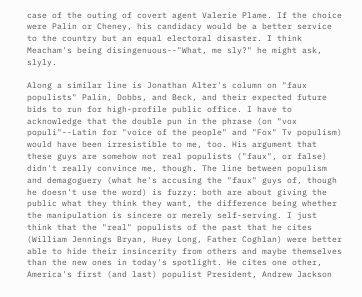case of the outing of covert agent Valerie Plame. If the choice were Palin or Cheney, his candidacy would be a better service to the country but an equal electoral disaster. I think Meacham's being disingenuous--"What, me sly?" he might ask, slyly.

Along a similar line is Jonathan Alter's column on "faux populists" Palin, Dobbs, and Beck, and their expected future bids to run for high-profile public office. I have to acknowledge that the double pun in the phrase (on "vox populi"--Latin for "voice of the people" and "Fox" Tv populism) would have been irresistible to me, too. His argument that these guys are somehow not real populists ("faux", or false) didn't really convince me, though. The line between populism and demagoguery (what he's accusing the "faux" guys of, though he doesn't use the word) is fuzzy: both are about giving the public what they think they want, the difference being whether the manipulation is sincere or merely self-serving. I just think that the "real" populists of the past that he cites (William Jennings Bryan, Huey Long, Father Coghlan) were better able to hide their insincerity from others and maybe themselves than the new ones in today's spotlight. He cites one other, America's first (and last) populist President, Andrew Jackson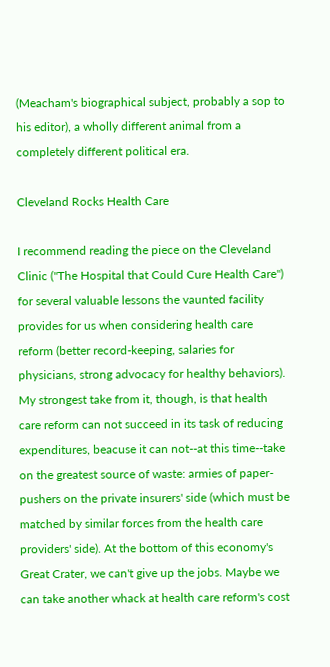(Meacham's biographical subject, probably a sop to his editor), a wholly different animal from a completely different political era.

Cleveland Rocks Health Care

I recommend reading the piece on the Cleveland Clinic ("The Hospital that Could Cure Health Care") for several valuable lessons the vaunted facility provides for us when considering health care reform (better record-keeping, salaries for physicians, strong advocacy for healthy behaviors). My strongest take from it, though, is that health care reform can not succeed in its task of reducing expenditures, beacuse it can not--at this time--take on the greatest source of waste: armies of paper-pushers on the private insurers' side (which must be matched by similar forces from the health care providers' side). At the bottom of this economy's Great Crater, we can't give up the jobs. Maybe we can take another whack at health care reform's cost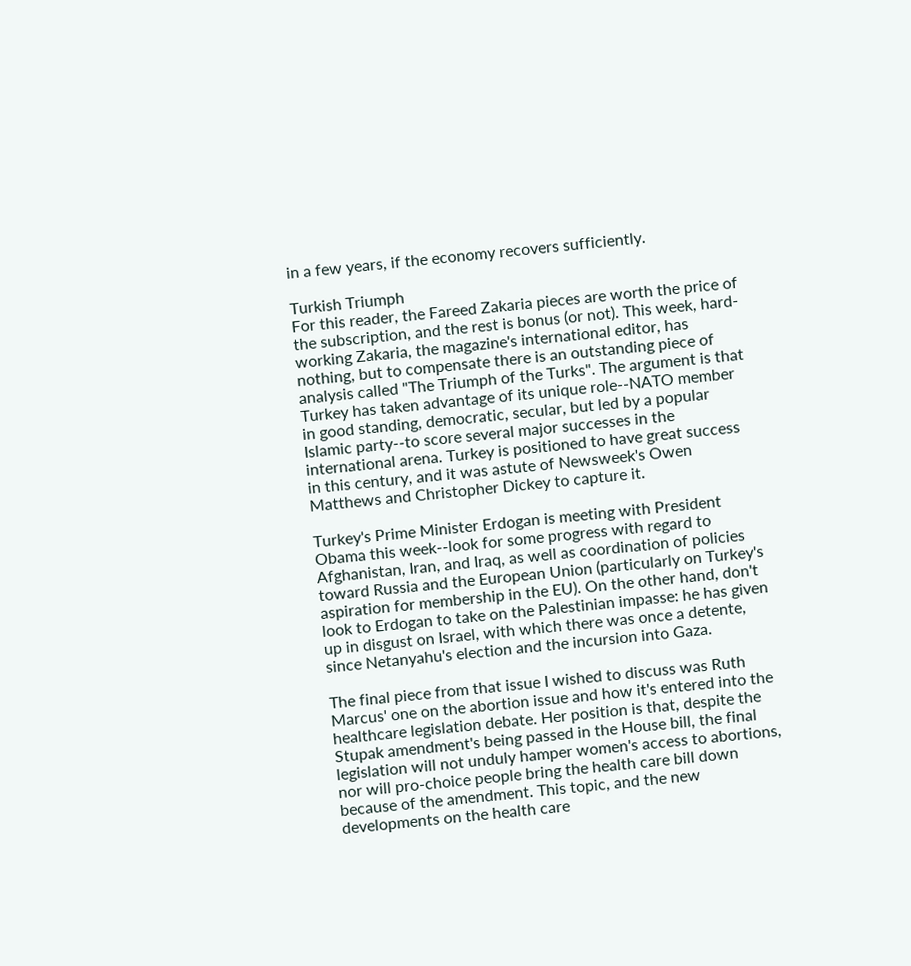in a few years, if the economy recovers sufficiently.

Turkish Triumph
For this reader, the Fareed Zakaria pieces are worth the price of the subscription, and the rest is bonus (or not). This week, hard-working Zakaria, the magazine's international editor, has nothing, but to compensate there is an outstanding piece of analysis called "The Triumph of the Turks". The argument is that Turkey has taken advantage of its unique role--NATO member in good standing, democratic, secular, but led by a popular Islamic party--to score several major successes in the international arena. Turkey is positioned to have great success in this century, and it was astute of Newsweek's Owen Matthews and Christopher Dickey to capture it.

Turkey's Prime Minister Erdogan is meeting with President Obama this week--look for some progress with regard to Afghanistan, Iran, and Iraq, as well as coordination of policies toward Russia and the European Union (particularly on Turkey's aspiration for membership in the EU). On the other hand, don't look to Erdogan to take on the Palestinian impasse: he has given up in disgust on Israel, with which there was once a detente, since Netanyahu's election and the incursion into Gaza.

The final piece from that issue I wished to discuss was Ruth Marcus' one on the abortion issue and how it's entered into the healthcare legislation debate. Her position is that, despite the Stupak amendment's being passed in the House bill, the final legislation will not unduly hamper women's access to abortions, nor will pro-choice people bring the health care bill down because of the amendment. This topic, and the new developments on the health care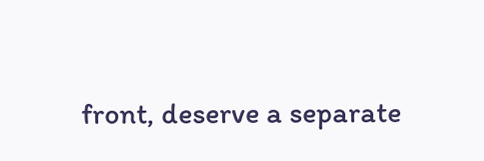front, deserve a separate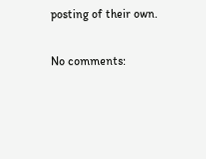posting of their own.

No comments: